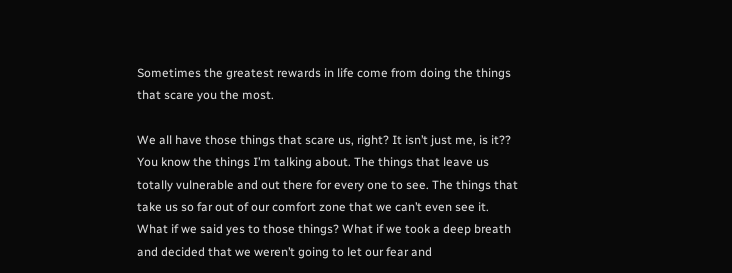Sometimes the greatest rewards in life come from doing the things that scare you the most.

We all have those things that scare us, right? It isn’t just me, is it?? You know the things I’m talking about. The things that leave us totally vulnerable and out there for every one to see. The things that take us so far out of our comfort zone that we can’t even see it. What if we said yes to those things? What if we took a deep breath and decided that we weren’t going to let our fear and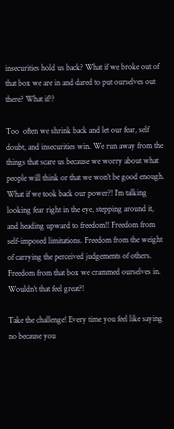insecurities hold us back? What if we broke out of that box we are in and dared to put ourselves out there? What if??

Too  often we shrink back and let our fear, self doubt, and insecurities win. We run away from the things that scare us because we worry about what people will think or that we won’t be good enough. What if we took back our power?! I’m talking looking fear right in the eye, stepping around it, and heading upward to freedom!! Freedom from self-imposed limitations. Freedom from the weight of carrying the perceived judgements of others. Freedom from that box we crammed ourselves in.  Wouldn’t that feel great?!

Take the challenge! Every time you feel like saying no because you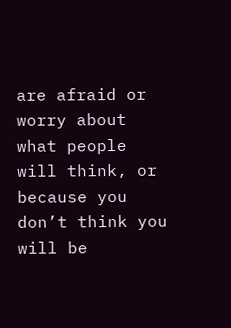are afraid or worry about what people will think, or because you don’t think you will be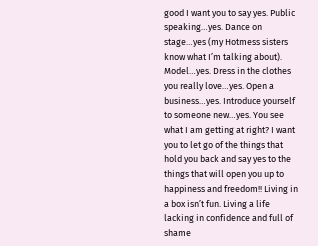good I want you to say yes. Public speaking…yes. Dance on stage…yes (my Hotmess sisters know what I’m talking about). Model…yes. Dress in the clothes you really love…yes. Open a business…yes. Introduce yourself to someone new…yes. You see what I am getting at right? I want you to let go of the things that hold you back and say yes to the things that will open you up to happiness and freedom!! Living in a box isn’t fun. Living a life lacking in confidence and full of shame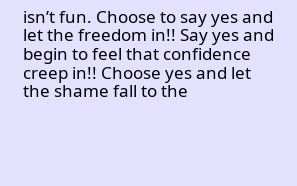isn’t fun. Choose to say yes and let the freedom in!! Say yes and begin to feel that confidence creep in!! Choose yes and let the shame fall to the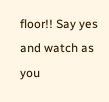floor!! Say yes and watch as you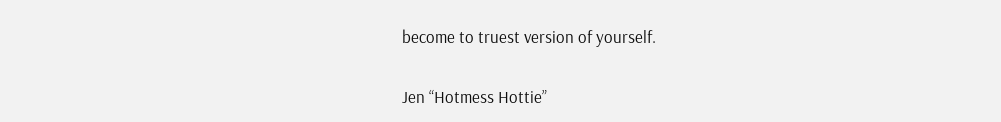become to truest version of yourself.

Jen “Hotmess Hottie”